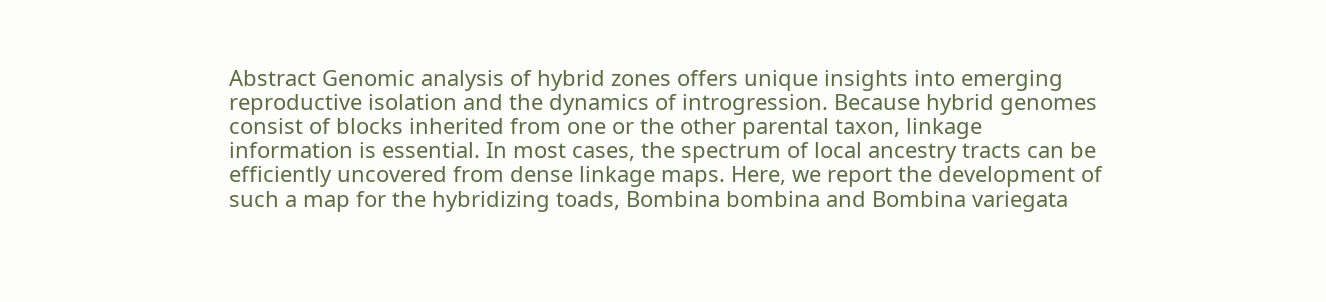Abstract Genomic analysis of hybrid zones offers unique insights into emerging reproductive isolation and the dynamics of introgression. Because hybrid genomes consist of blocks inherited from one or the other parental taxon, linkage information is essential. In most cases, the spectrum of local ancestry tracts can be efficiently uncovered from dense linkage maps. Here, we report the development of such a map for the hybridizing toads, Bombina bombina and Bombina variegata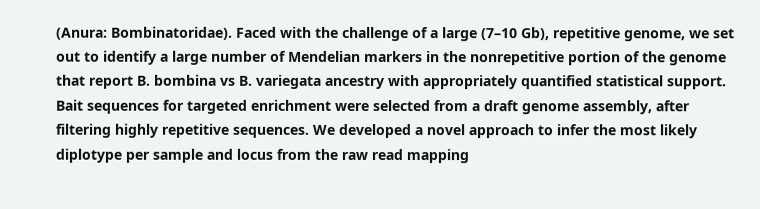(Anura: Bombinatoridae). Faced with the challenge of a large (7–10 Gb), repetitive genome, we set out to identify a large number of Mendelian markers in the nonrepetitive portion of the genome that report B. bombina vs B. variegata ancestry with appropriately quantified statistical support. Bait sequences for targeted enrichment were selected from a draft genome assembly, after filtering highly repetitive sequences. We developed a novel approach to infer the most likely diplotype per sample and locus from the raw read mapping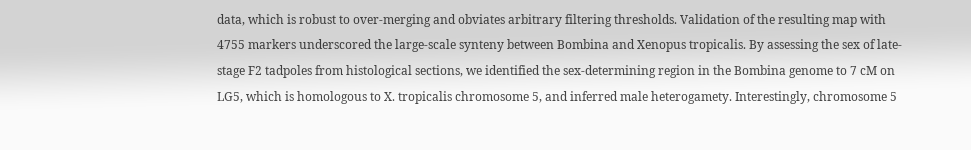data, which is robust to over-merging and obviates arbitrary filtering thresholds. Validation of the resulting map with 4755 markers underscored the large-scale synteny between Bombina and Xenopus tropicalis. By assessing the sex of late-stage F2 tadpoles from histological sections, we identified the sex-determining region in the Bombina genome to 7 cM on LG5, which is homologous to X. tropicalis chromosome 5, and inferred male heterogamety. Interestingly, chromosome 5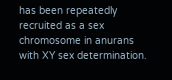has been repeatedly recruited as a sex chromosome in anurans with XY sex determination.